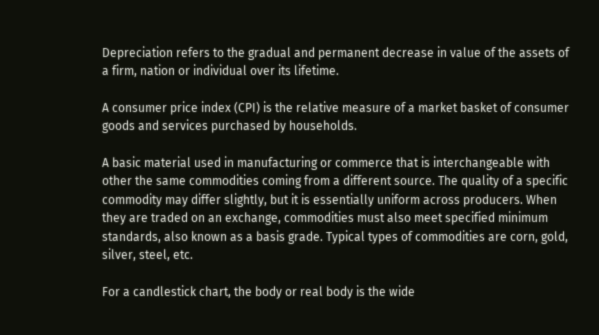Depreciation refers to the gradual and permanent decrease in value of the assets of a firm, nation or individual over its lifetime.

A consumer price index (CPI) is the relative measure of a market basket of consumer goods and services purchased by households.

A basic material used in manufacturing or commerce that is interchangeable with other the same commodities coming from a different source. The quality of a specific commodity may differ slightly, but it is essentially uniform across producers. When they are traded on an exchange, commodities must also meet specified minimum standards, also known as a basis grade. Typical types of commodities are corn, gold, silver, steel, etc.

For a candlestick chart, the body or real body is the wide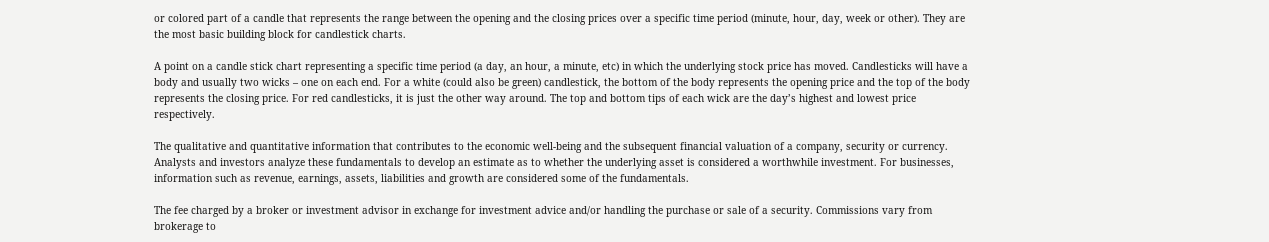or colored part of a candle that represents the range between the opening and the closing prices over a specific time period (minute, hour, day, week or other). They are the most basic building block for candlestick charts.

A point on a candle stick chart representing a specific time period (a day, an hour, a minute, etc) in which the underlying stock price has moved. Candlesticks will have a body and usually two wicks – one on each end. For a white (could also be green) candlestick, the bottom of the body represents the opening price and the top of the body represents the closing price. For red candlesticks, it is just the other way around. The top and bottom tips of each wick are the day’s highest and lowest price respectively.

The qualitative and quantitative information that contributes to the economic well-being and the subsequent financial valuation of a company, security or currency. Analysts and investors analyze these fundamentals to develop an estimate as to whether the underlying asset is considered a worthwhile investment. For businesses, information such as revenue, earnings, assets, liabilities and growth are considered some of the fundamentals.

The fee charged by a broker or investment advisor in exchange for investment advice and/or handling the purchase or sale of a security. Commissions vary from brokerage to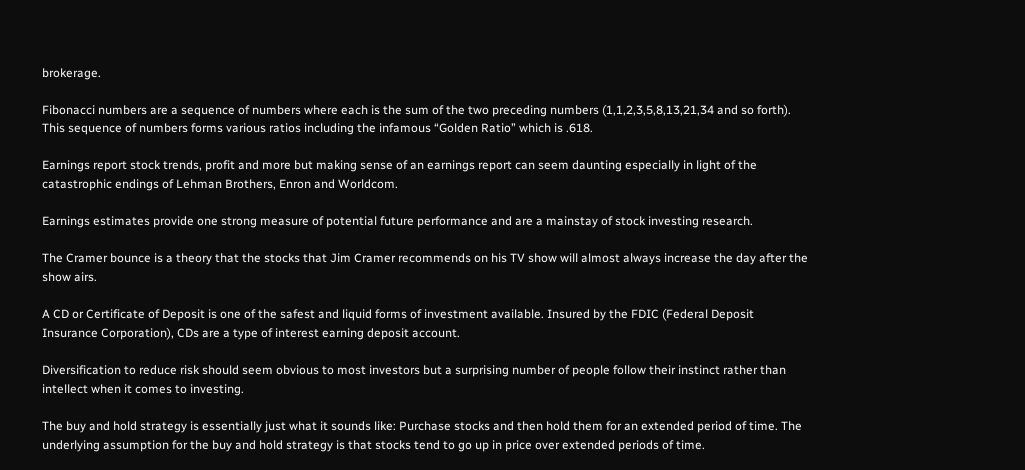brokerage.

Fibonacci numbers are a sequence of numbers where each is the sum of the two preceding numbers (1,1,2,3,5,8,13,21,34 and so forth). This sequence of numbers forms various ratios including the infamous “Golden Ratio” which is .618.

Earnings report stock trends, profit and more but making sense of an earnings report can seem daunting especially in light of the catastrophic endings of Lehman Brothers, Enron and Worldcom.

Earnings estimates provide one strong measure of potential future performance and are a mainstay of stock investing research.

The Cramer bounce is a theory that the stocks that Jim Cramer recommends on his TV show will almost always increase the day after the show airs.

A CD or Certificate of Deposit is one of the safest and liquid forms of investment available. Insured by the FDIC (Federal Deposit Insurance Corporation), CDs are a type of interest earning deposit account.

Diversification to reduce risk should seem obvious to most investors but a surprising number of people follow their instinct rather than intellect when it comes to investing.

The buy and hold strategy is essentially just what it sounds like: Purchase stocks and then hold them for an extended period of time. The underlying assumption for the buy and hold strategy is that stocks tend to go up in price over extended periods of time.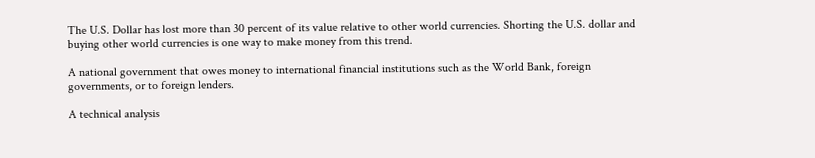The U.S. Dollar has lost more than 30 percent of its value relative to other world currencies. Shorting the U.S. dollar and buying other world currencies is one way to make money from this trend.

A national government that owes money to international financial institutions such as the World Bank, foreign governments, or to foreign lenders.

A technical analysis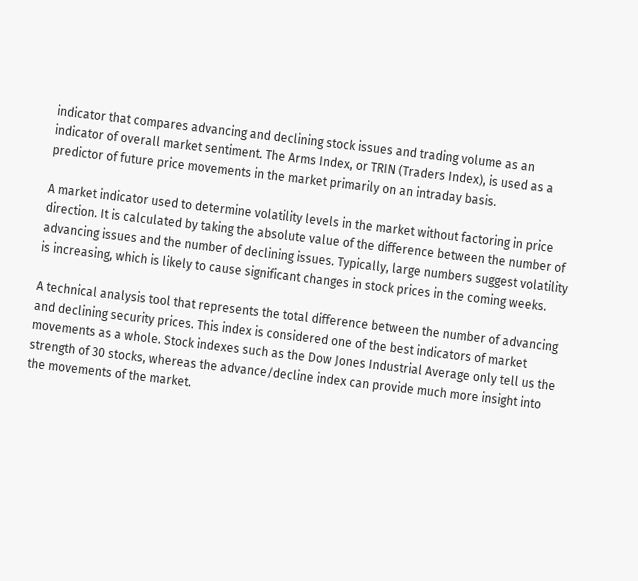indicator that compares advancing and declining stock issues and trading volume as an indicator of overall market sentiment. The Arms Index, or TRIN (Traders Index), is used as a predictor of future price movements in the market primarily on an intraday basis.

A market indicator used to determine volatility levels in the market without factoring in price direction. It is calculated by taking the absolute value of the difference between the number of advancing issues and the number of declining issues. Typically, large numbers suggest volatility is increasing, which is likely to cause significant changes in stock prices in the coming weeks.

A technical analysis tool that represents the total difference between the number of advancing and declining security prices. This index is considered one of the best indicators of market movements as a whole. Stock indexes such as the Dow Jones Industrial Average only tell us the strength of 30 stocks, whereas the advance/decline index can provide much more insight into the movements of the market.